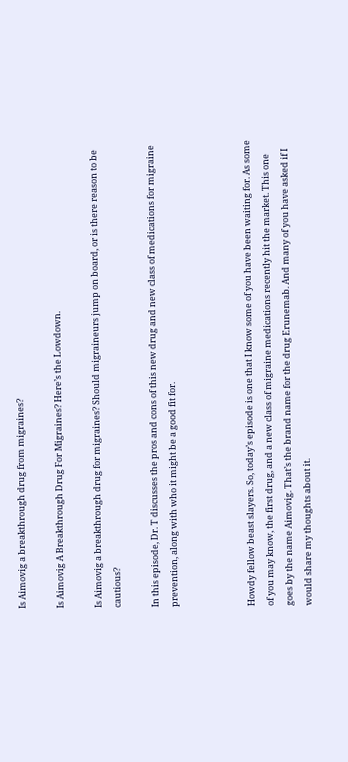Is Aimovig a breakthrough drug from migraines?

Is Aimovig A Breakthrough Drug For Migraines? Here’s the Lowdown.

Is Aimovig a breakthrough drug for migraines? Should migraineurs jump on board, or is there reason to be cautious?

In this episode, Dr. T discusses the pros and cons of this new drug and new class of medications for migraine prevention, along with who it might be a good fit for.



Howdy fellow beast slayers. So, today’s episode is one that I know some of you have been waiting for. As some of you may know, the first drug, and a new class of migraine medications recently hit the market. This one goes by the name Aimovig. That’s the brand name for the drug Erunemab. And many of you have asked if I would share my thoughts about it.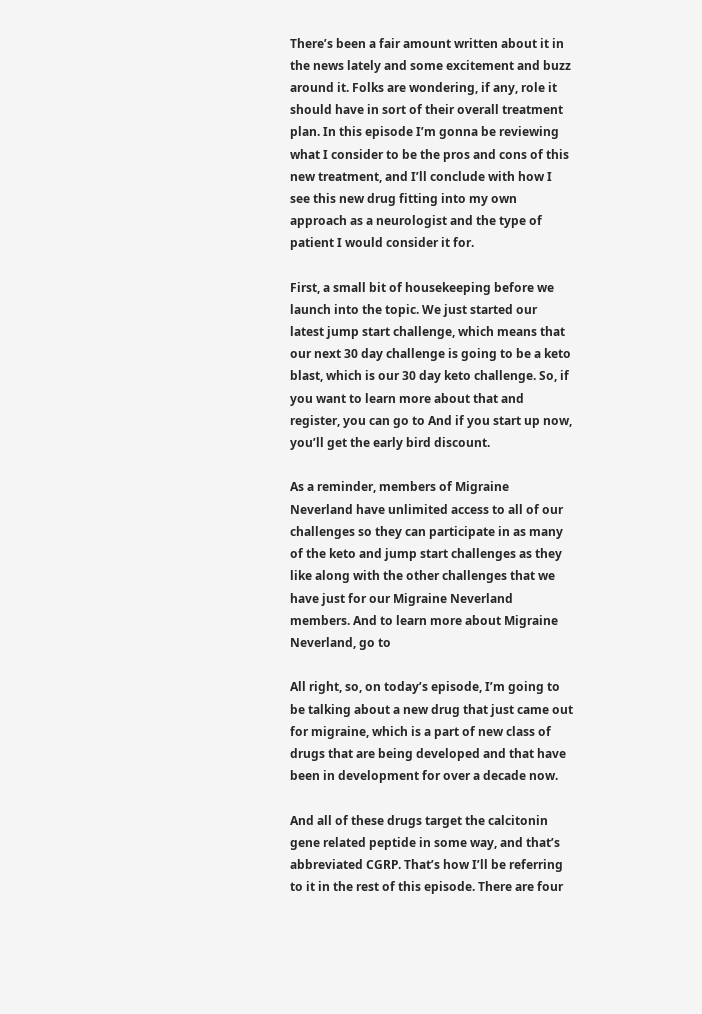There’s been a fair amount written about it in the news lately and some excitement and buzz around it. Folks are wondering, if any, role it should have in sort of their overall treatment plan. In this episode I’m gonna be reviewing what I consider to be the pros and cons of this new treatment, and I’ll conclude with how I see this new drug fitting into my own approach as a neurologist and the type of patient I would consider it for.

First, a small bit of housekeeping before we launch into the topic. We just started our latest jump start challenge, which means that our next 30 day challenge is going to be a keto blast, which is our 30 day keto challenge. So, if you want to learn more about that and register, you can go to And if you start up now, you’ll get the early bird discount.

As a reminder, members of Migraine Neverland have unlimited access to all of our challenges so they can participate in as many of the keto and jump start challenges as they like along with the other challenges that we have just for our Migraine Neverland members. And to learn more about Migraine Neverland, go to

All right, so, on today’s episode, I’m going to be talking about a new drug that just came out for migraine, which is a part of new class of drugs that are being developed and that have been in development for over a decade now.

And all of these drugs target the calcitonin gene related peptide in some way, and that’s abbreviated CGRP. That’s how I’ll be referring to it in the rest of this episode. There are four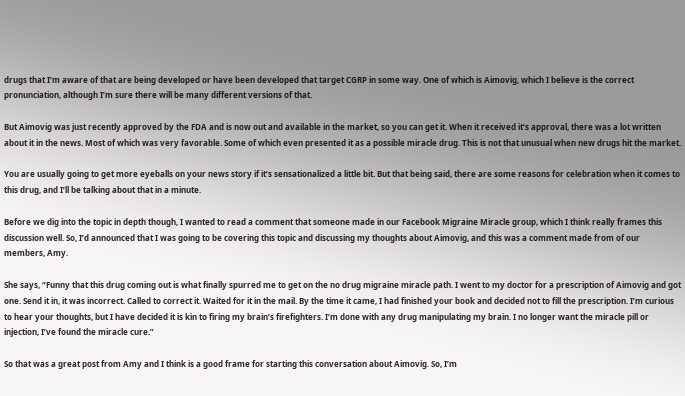drugs that I’m aware of that are being developed or have been developed that target CGRP in some way. One of which is Aimovig, which I believe is the correct pronunciation, although I’m sure there will be many different versions of that.

But Aimovig was just recently approved by the FDA and is now out and available in the market, so you can get it. When it received it’s approval, there was a lot written about it in the news. Most of which was very favorable. Some of which even presented it as a possible miracle drug. This is not that unusual when new drugs hit the market.

You are usually going to get more eyeballs on your news story if it’s sensationalized a little bit. But that being said, there are some reasons for celebration when it comes to this drug, and I’ll be talking about that in a minute.

Before we dig into the topic in depth though, I wanted to read a comment that someone made in our Facebook Migraine Miracle group, which I think really frames this discussion well. So, I’d announced that I was going to be covering this topic and discussing my thoughts about Aimovig, and this was a comment made from of our members, Amy.

She says, “Funny that this drug coming out is what finally spurred me to get on the no drug migraine miracle path. I went to my doctor for a prescription of Aimovig and got one. Send it in, it was incorrect. Called to correct it. Waited for it in the mail. By the time it came, I had finished your book and decided not to fill the prescription. I’m curious to hear your thoughts, but I have decided it is kin to firing my brain’s firefighters. I’m done with any drug manipulating my brain. I no longer want the miracle pill or injection, I’ve found the miracle cure.”

So that was a great post from Amy and I think is a good frame for starting this conversation about Aimovig. So, I’m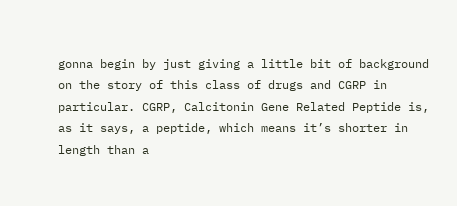gonna begin by just giving a little bit of background on the story of this class of drugs and CGRP in particular. CGRP, Calcitonin Gene Related Peptide is, as it says, a peptide, which means it’s shorter in length than a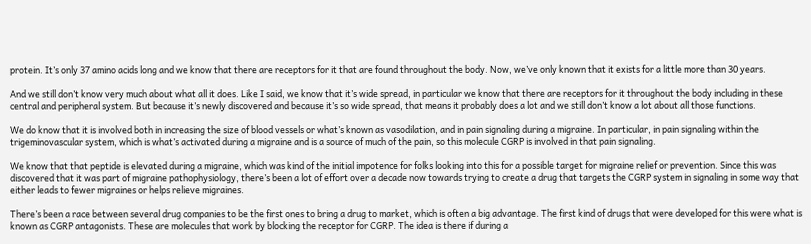protein. It’s only 37 amino acids long and we know that there are receptors for it that are found throughout the body. Now, we’ve only known that it exists for a little more than 30 years.

And we still don’t know very much about what all it does. Like I said, we know that it’s wide spread, in particular we know that there are receptors for it throughout the body including in these central and peripheral system. But because it’s newly discovered and because it’s so wide spread, that means it probably does a lot and we still don’t know a lot about all those functions.

We do know that it is involved both in increasing the size of blood vessels or what’s known as vasodilation, and in pain signaling during a migraine. In particular, in pain signaling within the trigeminovascular system, which is what’s activated during a migraine and is a source of much of the pain, so this molecule CGRP is involved in that pain signaling.

We know that that peptide is elevated during a migraine, which was kind of the initial impotence for folks looking into this for a possible target for migraine relief or prevention. Since this was discovered that it was part of migraine pathophysiology, there’s been a lot of effort over a decade now towards trying to create a drug that targets the CGRP system in signaling in some way that either leads to fewer migraines or helps relieve migraines.

There’s been a race between several drug companies to be the first ones to bring a drug to market, which is often a big advantage. The first kind of drugs that were developed for this were what is known as CGRP antagonists. These are molecules that work by blocking the receptor for CGRP. The idea is there if during a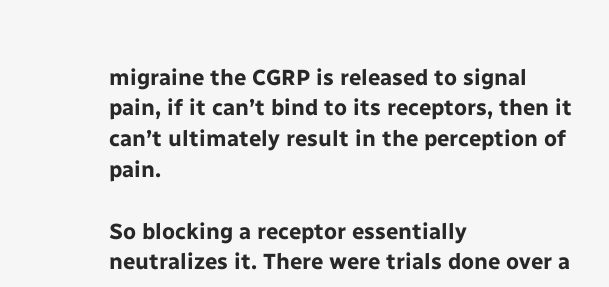migraine the CGRP is released to signal pain, if it can’t bind to its receptors, then it can’t ultimately result in the perception of pain.

So blocking a receptor essentially neutralizes it. There were trials done over a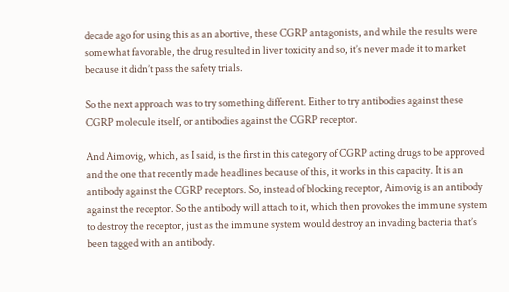decade ago for using this as an abortive, these CGRP antagonists, and while the results were somewhat favorable, the drug resulted in liver toxicity and so, it’s never made it to market because it didn’t pass the safety trials.

So the next approach was to try something different. Either to try antibodies against these CGRP molecule itself, or antibodies against the CGRP receptor.

And Aimovig, which, as I said, is the first in this category of CGRP acting drugs to be approved and the one that recently made headlines because of this, it works in this capacity. It is an antibody against the CGRP receptors. So, instead of blocking receptor, Aimovig is an antibody against the receptor. So the antibody will attach to it, which then provokes the immune system to destroy the receptor, just as the immune system would destroy an invading bacteria that’s been tagged with an antibody.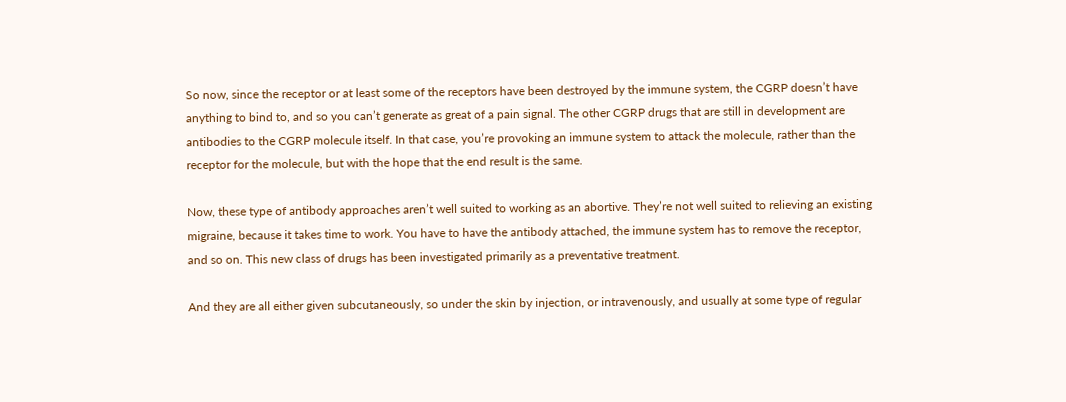So now, since the receptor or at least some of the receptors have been destroyed by the immune system, the CGRP doesn’t have anything to bind to, and so you can’t generate as great of a pain signal. The other CGRP drugs that are still in development are antibodies to the CGRP molecule itself. In that case, you’re provoking an immune system to attack the molecule, rather than the receptor for the molecule, but with the hope that the end result is the same.

Now, these type of antibody approaches aren’t well suited to working as an abortive. They’re not well suited to relieving an existing migraine, because it takes time to work. You have to have the antibody attached, the immune system has to remove the receptor, and so on. This new class of drugs has been investigated primarily as a preventative treatment.

And they are all either given subcutaneously, so under the skin by injection, or intravenously, and usually at some type of regular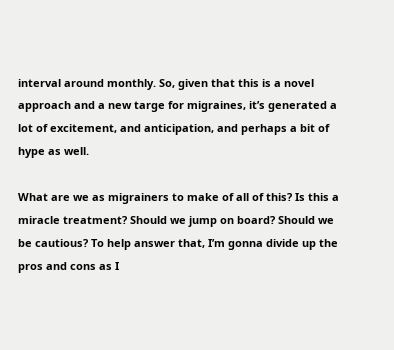interval around monthly. So, given that this is a novel approach and a new targe for migraines, it’s generated a lot of excitement, and anticipation, and perhaps a bit of hype as well.

What are we as migrainers to make of all of this? Is this a miracle treatment? Should we jump on board? Should we be cautious? To help answer that, I’m gonna divide up the pros and cons as I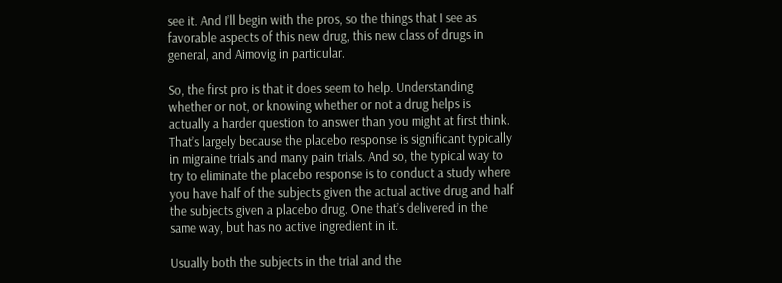see it. And I’ll begin with the pros, so the things that I see as favorable aspects of this new drug, this new class of drugs in general, and Aimovig in particular.

So, the first pro is that it does seem to help. Understanding whether or not, or knowing whether or not a drug helps is actually a harder question to answer than you might at first think. That’s largely because the placebo response is significant typically in migraine trials and many pain trials. And so, the typical way to try to eliminate the placebo response is to conduct a study where you have half of the subjects given the actual active drug and half the subjects given a placebo drug. One that’s delivered in the same way, but has no active ingredient in it.

Usually both the subjects in the trial and the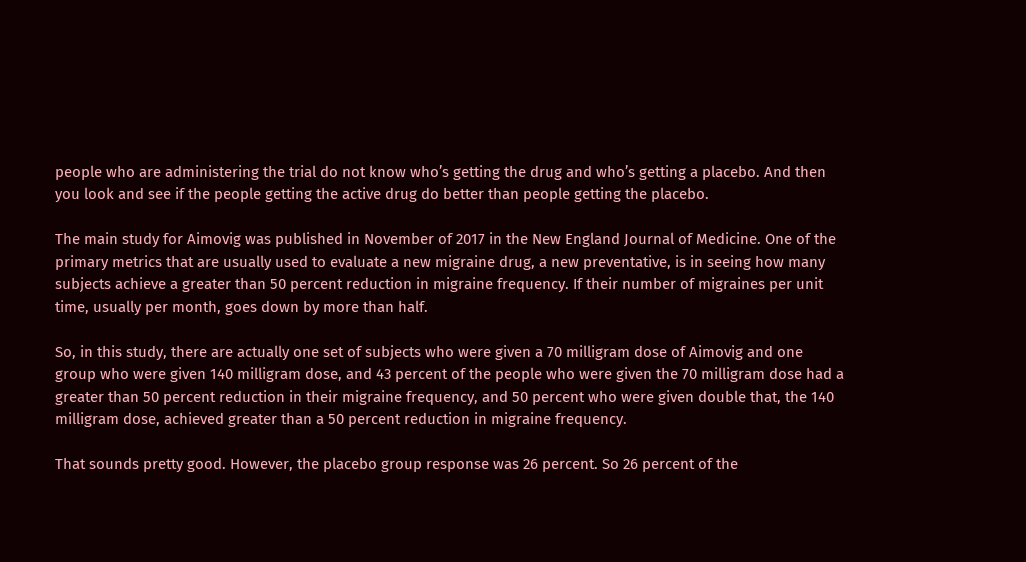people who are administering the trial do not know who’s getting the drug and who’s getting a placebo. And then you look and see if the people getting the active drug do better than people getting the placebo.

The main study for Aimovig was published in November of 2017 in the New England Journal of Medicine. One of the primary metrics that are usually used to evaluate a new migraine drug, a new preventative, is in seeing how many subjects achieve a greater than 50 percent reduction in migraine frequency. If their number of migraines per unit time, usually per month, goes down by more than half.

So, in this study, there are actually one set of subjects who were given a 70 milligram dose of Aimovig and one group who were given 140 milligram dose, and 43 percent of the people who were given the 70 milligram dose had a greater than 50 percent reduction in their migraine frequency, and 50 percent who were given double that, the 140 milligram dose, achieved greater than a 50 percent reduction in migraine frequency.

That sounds pretty good. However, the placebo group response was 26 percent. So 26 percent of the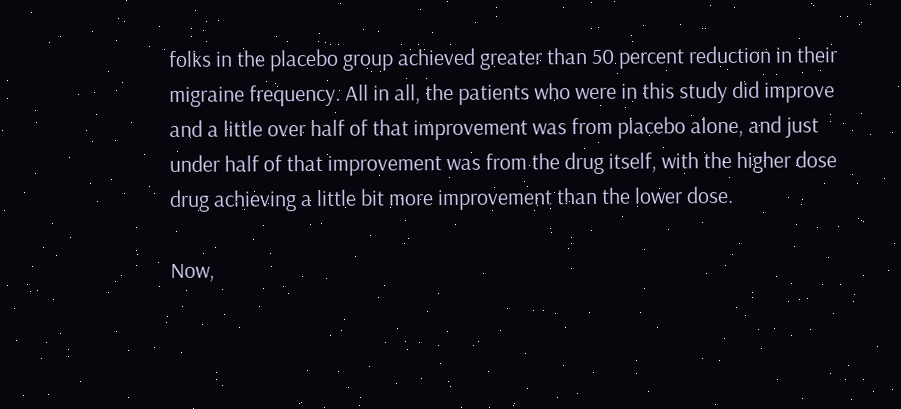folks in the placebo group achieved greater than 50 percent reduction in their migraine frequency. All in all, the patients who were in this study did improve and a little over half of that improvement was from placebo alone, and just under half of that improvement was from the drug itself, with the higher dose drug achieving a little bit more improvement than the lower dose.

Now,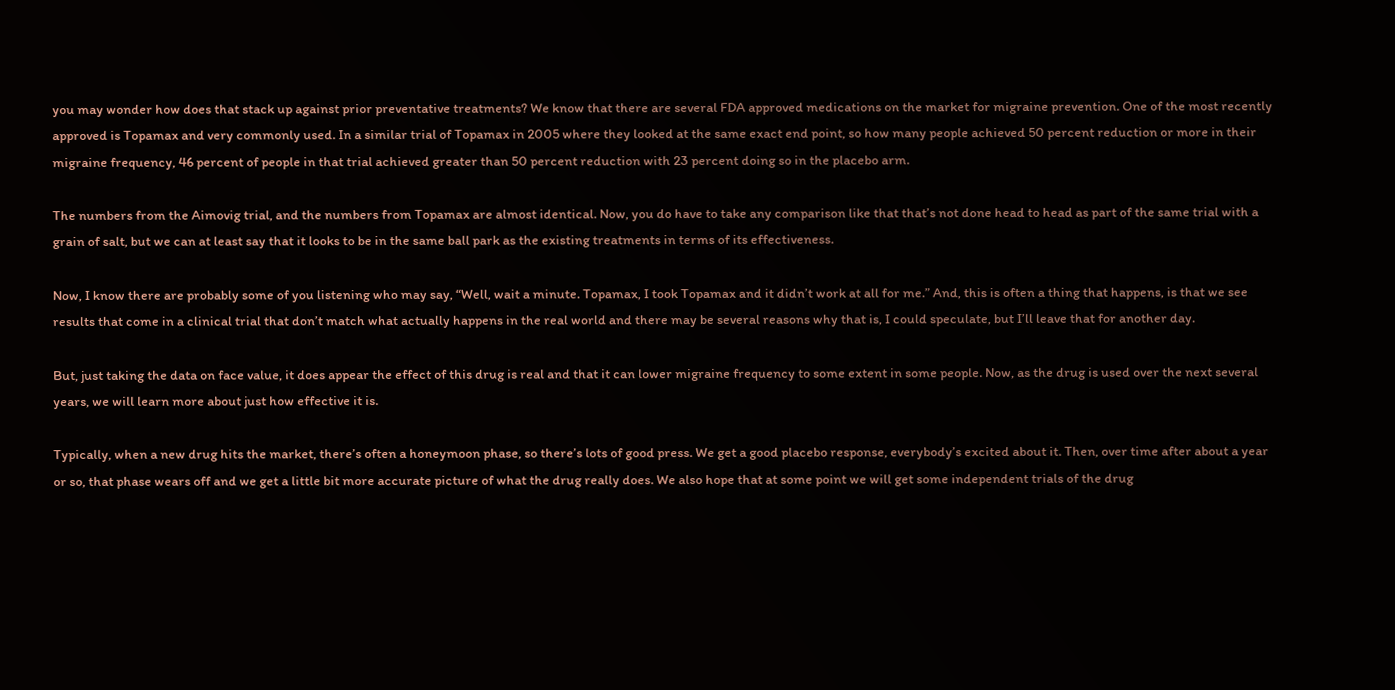you may wonder how does that stack up against prior preventative treatments? We know that there are several FDA approved medications on the market for migraine prevention. One of the most recently approved is Topamax and very commonly used. In a similar trial of Topamax in 2005 where they looked at the same exact end point, so how many people achieved 50 percent reduction or more in their migraine frequency, 46 percent of people in that trial achieved greater than 50 percent reduction with 23 percent doing so in the placebo arm.

The numbers from the Aimovig trial, and the numbers from Topamax are almost identical. Now, you do have to take any comparison like that that’s not done head to head as part of the same trial with a grain of salt, but we can at least say that it looks to be in the same ball park as the existing treatments in terms of its effectiveness.

Now, I know there are probably some of you listening who may say, “Well, wait a minute. Topamax, I took Topamax and it didn’t work at all for me.” And, this is often a thing that happens, is that we see results that come in a clinical trial that don’t match what actually happens in the real world and there may be several reasons why that is, I could speculate, but I’ll leave that for another day.

But, just taking the data on face value, it does appear the effect of this drug is real and that it can lower migraine frequency to some extent in some people. Now, as the drug is used over the next several years, we will learn more about just how effective it is.

Typically, when a new drug hits the market, there’s often a honeymoon phase, so there’s lots of good press. We get a good placebo response, everybody’s excited about it. Then, over time after about a year or so, that phase wears off and we get a little bit more accurate picture of what the drug really does. We also hope that at some point we will get some independent trials of the drug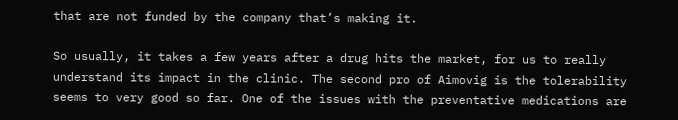that are not funded by the company that’s making it.

So usually, it takes a few years after a drug hits the market, for us to really understand its impact in the clinic. The second pro of Aimovig is the tolerability seems to very good so far. One of the issues with the preventative medications are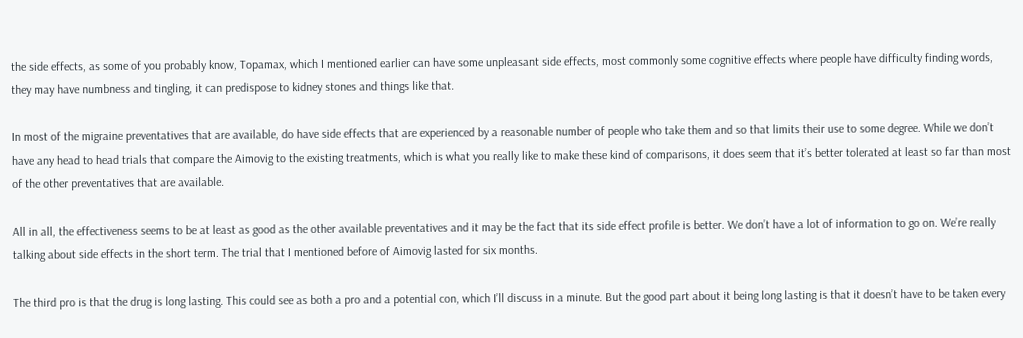the side effects, as some of you probably know, Topamax, which I mentioned earlier can have some unpleasant side effects, most commonly some cognitive effects where people have difficulty finding words, they may have numbness and tingling, it can predispose to kidney stones and things like that.

In most of the migraine preventatives that are available, do have side effects that are experienced by a reasonable number of people who take them and so that limits their use to some degree. While we don’t have any head to head trials that compare the Aimovig to the existing treatments, which is what you really like to make these kind of comparisons, it does seem that it’s better tolerated at least so far than most of the other preventatives that are available.

All in all, the effectiveness seems to be at least as good as the other available preventatives and it may be the fact that its side effect profile is better. We don’t have a lot of information to go on. We’re really talking about side effects in the short term. The trial that I mentioned before of Aimovig lasted for six months.

The third pro is that the drug is long lasting. This could see as both a pro and a potential con, which I’ll discuss in a minute. But the good part about it being long lasting is that it doesn’t have to be taken every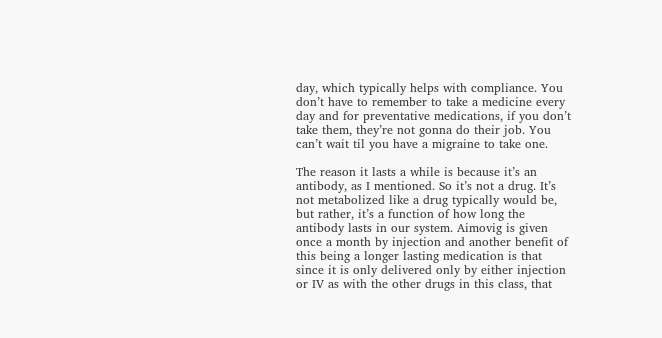day, which typically helps with compliance. You don’t have to remember to take a medicine every day and for preventative medications, if you don’t take them, they’re not gonna do their job. You can’t wait til you have a migraine to take one.

The reason it lasts a while is because it’s an antibody, as I mentioned. So it’s not a drug. It’s not metabolized like a drug typically would be, but rather, it’s a function of how long the antibody lasts in our system. Aimovig is given once a month by injection and another benefit of this being a longer lasting medication is that since it is only delivered only by either injection or IV as with the other drugs in this class, that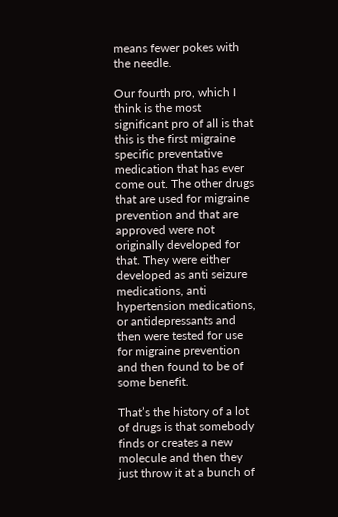means fewer pokes with the needle.

Our fourth pro, which I think is the most significant pro of all is that this is the first migraine specific preventative medication that has ever come out. The other drugs that are used for migraine prevention and that are approved were not originally developed for that. They were either developed as anti seizure medications, anti hypertension medications, or antidepressants and then were tested for use for migraine prevention and then found to be of some benefit.

That’s the history of a lot of drugs is that somebody finds or creates a new molecule and then they just throw it at a bunch of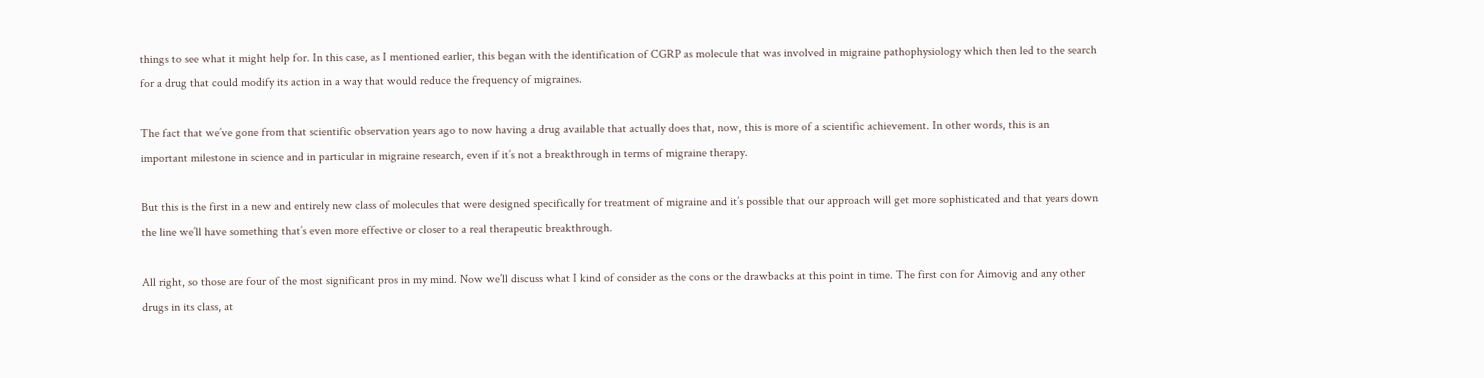things to see what it might help for. In this case, as I mentioned earlier, this began with the identification of CGRP as molecule that was involved in migraine pathophysiology which then led to the search for a drug that could modify its action in a way that would reduce the frequency of migraines.

The fact that we’ve gone from that scientific observation years ago to now having a drug available that actually does that, now, this is more of a scientific achievement. In other words, this is an important milestone in science and in particular in migraine research, even if it’s not a breakthrough in terms of migraine therapy.

But this is the first in a new and entirely new class of molecules that were designed specifically for treatment of migraine and it’s possible that our approach will get more sophisticated and that years down the line we’ll have something that’s even more effective or closer to a real therapeutic breakthrough.

All right, so those are four of the most significant pros in my mind. Now we’ll discuss what I kind of consider as the cons or the drawbacks at this point in time. The first con for Aimovig and any other drugs in its class, at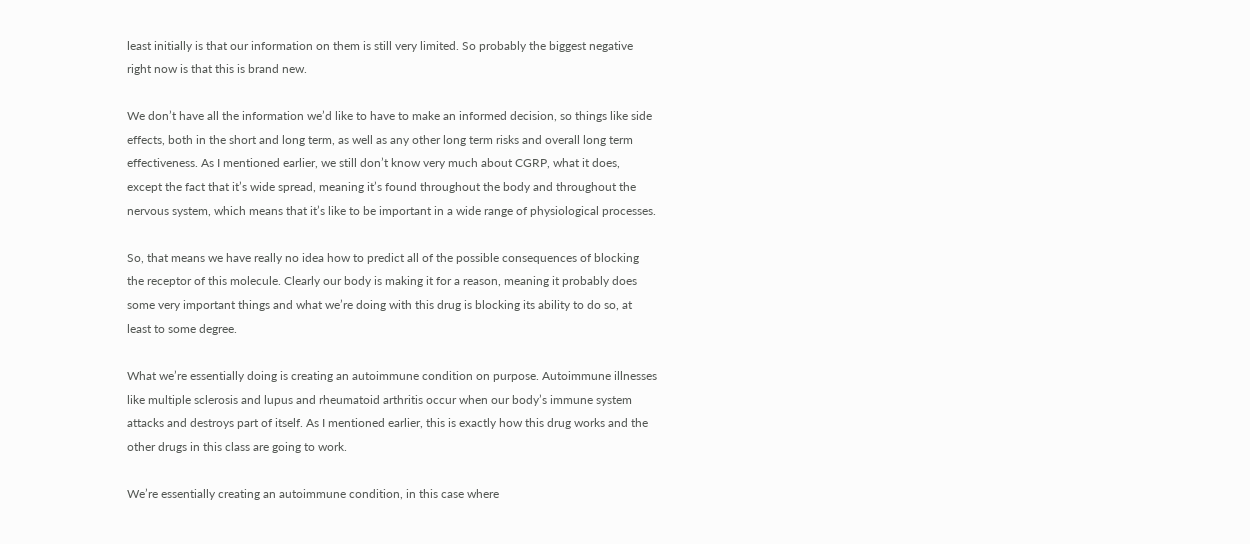least initially is that our information on them is still very limited. So probably the biggest negative right now is that this is brand new.

We don’t have all the information we’d like to have to make an informed decision, so things like side effects, both in the short and long term, as well as any other long term risks and overall long term effectiveness. As I mentioned earlier, we still don’t know very much about CGRP, what it does, except the fact that it’s wide spread, meaning it’s found throughout the body and throughout the nervous system, which means that it’s like to be important in a wide range of physiological processes.

So, that means we have really no idea how to predict all of the possible consequences of blocking the receptor of this molecule. Clearly our body is making it for a reason, meaning it probably does some very important things and what we’re doing with this drug is blocking its ability to do so, at least to some degree.

What we’re essentially doing is creating an autoimmune condition on purpose. Autoimmune illnesses like multiple sclerosis and lupus and rheumatoid arthritis occur when our body’s immune system attacks and destroys part of itself. As I mentioned earlier, this is exactly how this drug works and the other drugs in this class are going to work.

We’re essentially creating an autoimmune condition, in this case where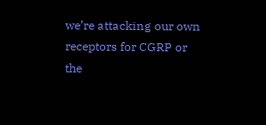we’re attacking our own receptors for CGRP or the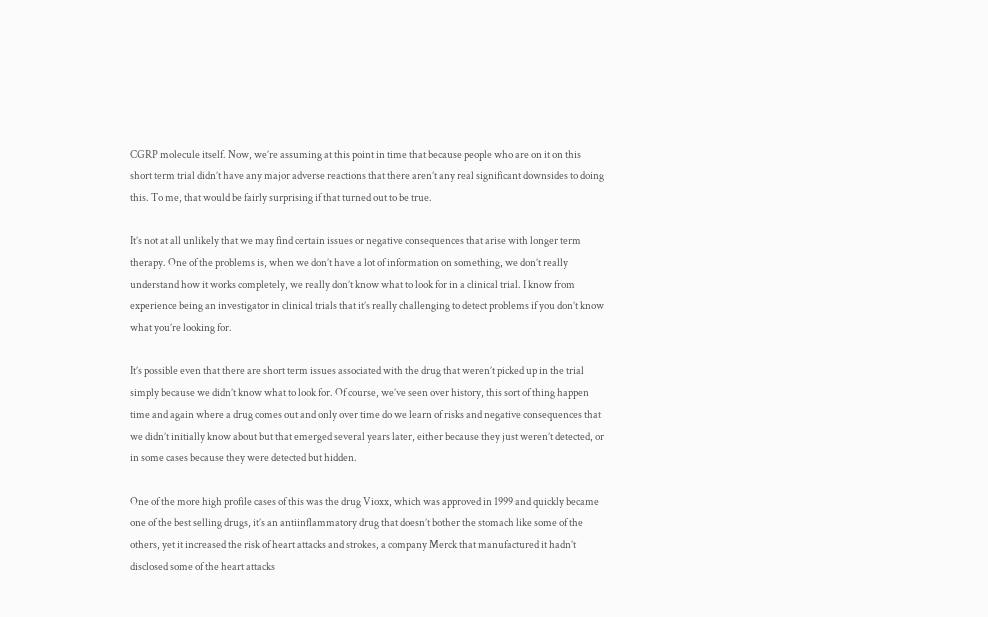CGRP molecule itself. Now, we’re assuming at this point in time that because people who are on it on this short term trial didn’t have any major adverse reactions that there aren’t any real significant downsides to doing this. To me, that would be fairly surprising if that turned out to be true.

It’s not at all unlikely that we may find certain issues or negative consequences that arise with longer term therapy. One of the problems is, when we don’t have a lot of information on something, we don’t really understand how it works completely, we really don’t know what to look for in a clinical trial. I know from experience being an investigator in clinical trials that it’s really challenging to detect problems if you don’t know what you’re looking for.

It’s possible even that there are short term issues associated with the drug that weren’t picked up in the trial simply because we didn’t know what to look for. Of course, we’ve seen over history, this sort of thing happen time and again where a drug comes out and only over time do we learn of risks and negative consequences that we didn’t initially know about but that emerged several years later, either because they just weren’t detected, or in some cases because they were detected but hidden.

One of the more high profile cases of this was the drug Vioxx, which was approved in 1999 and quickly became one of the best selling drugs, it’s an antiinflammatory drug that doesn’t bother the stomach like some of the others, yet it increased the risk of heart attacks and strokes, a company Merck that manufactured it hadn’t disclosed some of the heart attacks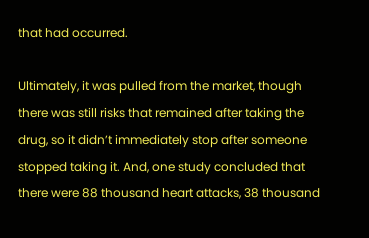that had occurred.

Ultimately, it was pulled from the market, though there was still risks that remained after taking the drug, so it didn’t immediately stop after someone stopped taking it. And, one study concluded that there were 88 thousand heart attacks, 38 thousand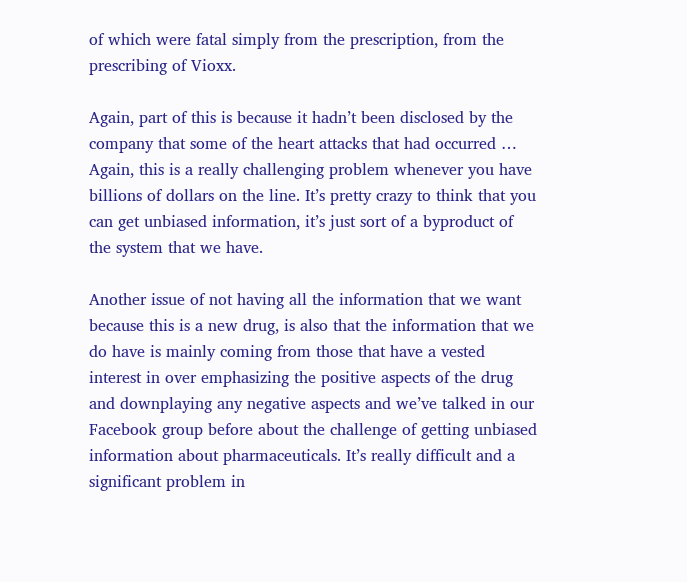of which were fatal simply from the prescription, from the prescribing of Vioxx.

Again, part of this is because it hadn’t been disclosed by the company that some of the heart attacks that had occurred … Again, this is a really challenging problem whenever you have billions of dollars on the line. It’s pretty crazy to think that you can get unbiased information, it’s just sort of a byproduct of the system that we have.

Another issue of not having all the information that we want because this is a new drug, is also that the information that we do have is mainly coming from those that have a vested interest in over emphasizing the positive aspects of the drug and downplaying any negative aspects and we’ve talked in our Facebook group before about the challenge of getting unbiased information about pharmaceuticals. It’s really difficult and a significant problem in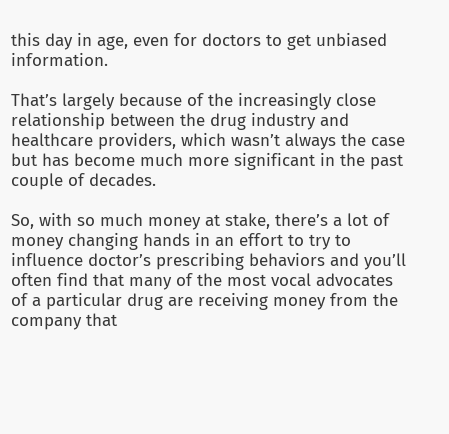this day in age, even for doctors to get unbiased information.

That’s largely because of the increasingly close relationship between the drug industry and healthcare providers, which wasn’t always the case but has become much more significant in the past couple of decades.

So, with so much money at stake, there’s a lot of money changing hands in an effort to try to influence doctor’s prescribing behaviors and you’ll often find that many of the most vocal advocates of a particular drug are receiving money from the company that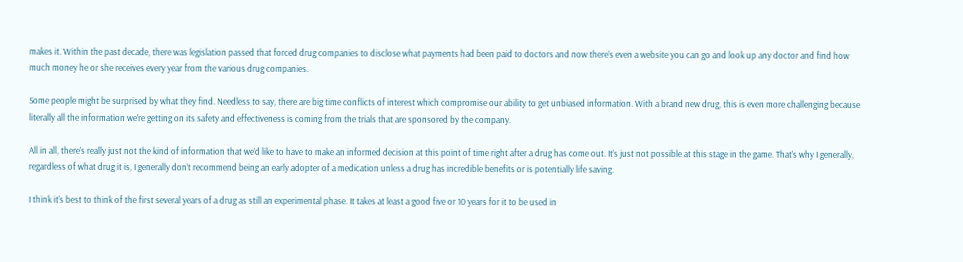makes it. Within the past decade, there was legislation passed that forced drug companies to disclose what payments had been paid to doctors and now there’s even a website you can go and look up any doctor and find how much money he or she receives every year from the various drug companies.

Some people might be surprised by what they find. Needless to say, there are big time conflicts of interest which compromise our ability to get unbiased information. With a brand new drug, this is even more challenging because literally all the information we’re getting on its safety and effectiveness is coming from the trials that are sponsored by the company.

All in all, there’s really just not the kind of information that we’d like to have to make an informed decision at this point of time right after a drug has come out. It’s just not possible at this stage in the game. That’s why I generally, regardless of what drug it is, I generally don’t recommend being an early adopter of a medication unless a drug has incredible benefits or is potentially life saving.

I think it’s best to think of the first several years of a drug as still an experimental phase. It takes at least a good five or 10 years for it to be used in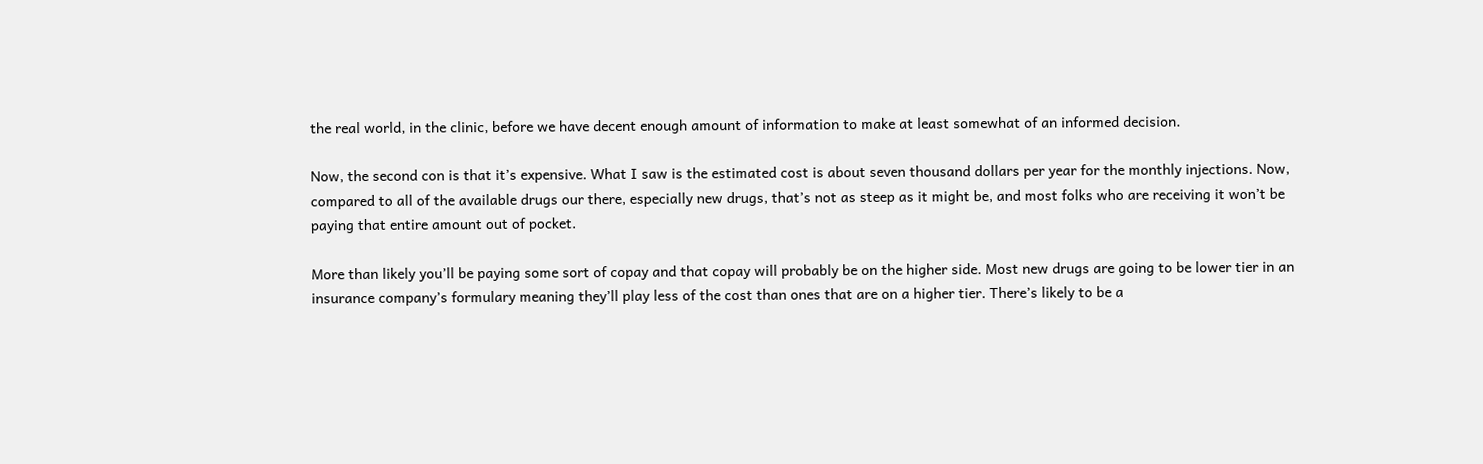the real world, in the clinic, before we have decent enough amount of information to make at least somewhat of an informed decision.

Now, the second con is that it’s expensive. What I saw is the estimated cost is about seven thousand dollars per year for the monthly injections. Now, compared to all of the available drugs our there, especially new drugs, that’s not as steep as it might be, and most folks who are receiving it won’t be paying that entire amount out of pocket.

More than likely you’ll be paying some sort of copay and that copay will probably be on the higher side. Most new drugs are going to be lower tier in an insurance company’s formulary meaning they’ll play less of the cost than ones that are on a higher tier. There’s likely to be a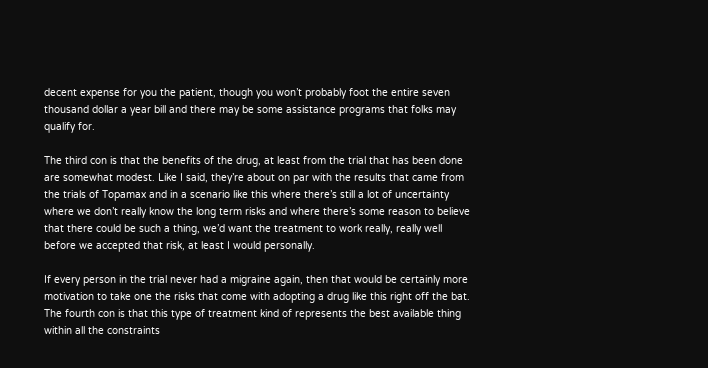decent expense for you the patient, though you won’t probably foot the entire seven thousand dollar a year bill and there may be some assistance programs that folks may qualify for.

The third con is that the benefits of the drug, at least from the trial that has been done are somewhat modest. Like I said, they’re about on par with the results that came from the trials of Topamax and in a scenario like this where there’s still a lot of uncertainty where we don’t really know the long term risks and where there’s some reason to believe that there could be such a thing, we’d want the treatment to work really, really well before we accepted that risk, at least I would personally.

If every person in the trial never had a migraine again, then that would be certainly more motivation to take one the risks that come with adopting a drug like this right off the bat. The fourth con is that this type of treatment kind of represents the best available thing within all the constraints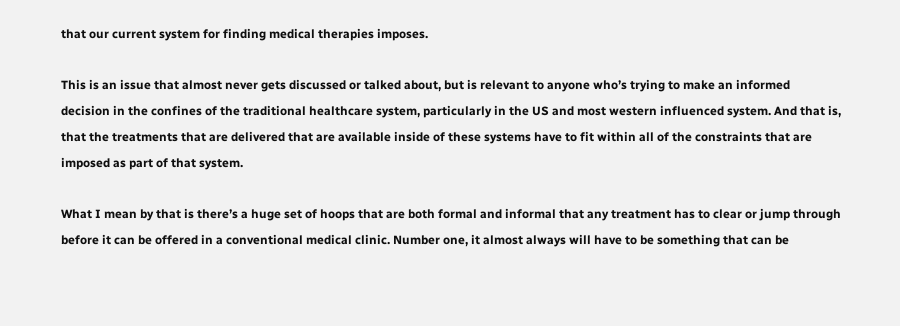that our current system for finding medical therapies imposes.

This is an issue that almost never gets discussed or talked about, but is relevant to anyone who’s trying to make an informed decision in the confines of the traditional healthcare system, particularly in the US and most western influenced system. And that is, that the treatments that are delivered that are available inside of these systems have to fit within all of the constraints that are imposed as part of that system.

What I mean by that is there’s a huge set of hoops that are both formal and informal that any treatment has to clear or jump through before it can be offered in a conventional medical clinic. Number one, it almost always will have to be something that can be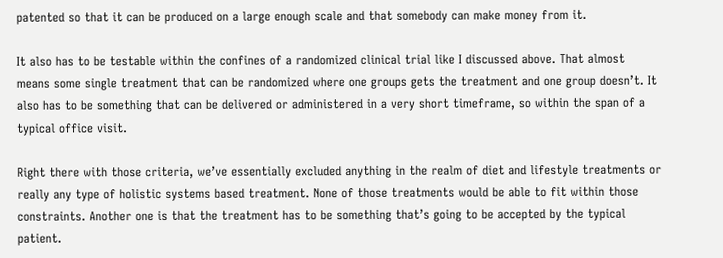patented so that it can be produced on a large enough scale and that somebody can make money from it.

It also has to be testable within the confines of a randomized clinical trial like I discussed above. That almost means some single treatment that can be randomized where one groups gets the treatment and one group doesn’t. It also has to be something that can be delivered or administered in a very short timeframe, so within the span of a typical office visit.

Right there with those criteria, we’ve essentially excluded anything in the realm of diet and lifestyle treatments or really any type of holistic systems based treatment. None of those treatments would be able to fit within those constraints. Another one is that the treatment has to be something that’s going to be accepted by the typical patient.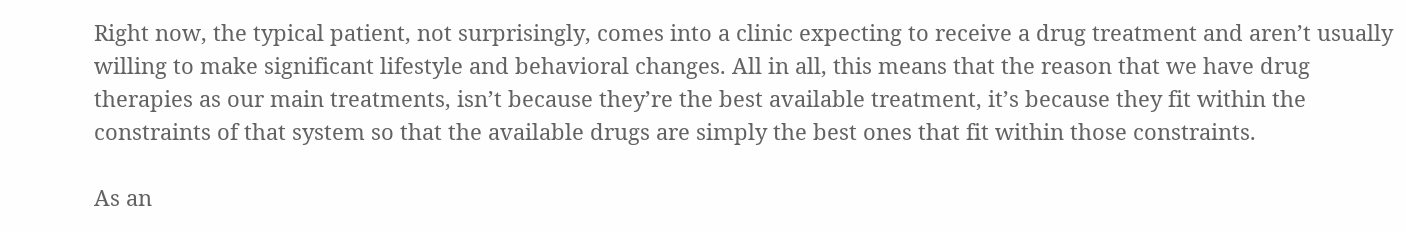Right now, the typical patient, not surprisingly, comes into a clinic expecting to receive a drug treatment and aren’t usually willing to make significant lifestyle and behavioral changes. All in all, this means that the reason that we have drug therapies as our main treatments, isn’t because they’re the best available treatment, it’s because they fit within the constraints of that system so that the available drugs are simply the best ones that fit within those constraints.

As an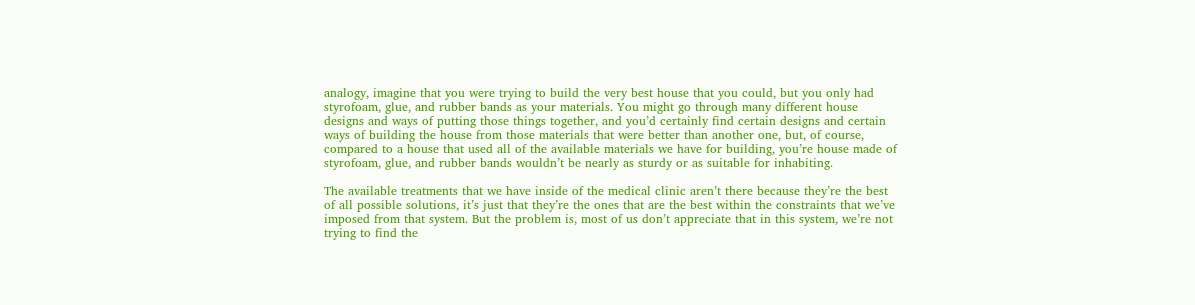analogy, imagine that you were trying to build the very best house that you could, but you only had styrofoam, glue, and rubber bands as your materials. You might go through many different house designs and ways of putting those things together, and you’d certainly find certain designs and certain ways of building the house from those materials that were better than another one, but, of course, compared to a house that used all of the available materials we have for building, you’re house made of styrofoam, glue, and rubber bands wouldn’t be nearly as sturdy or as suitable for inhabiting.

The available treatments that we have inside of the medical clinic aren’t there because they’re the best of all possible solutions, it’s just that they’re the ones that are the best within the constraints that we’ve imposed from that system. But the problem is, most of us don’t appreciate that in this system, we’re not trying to find the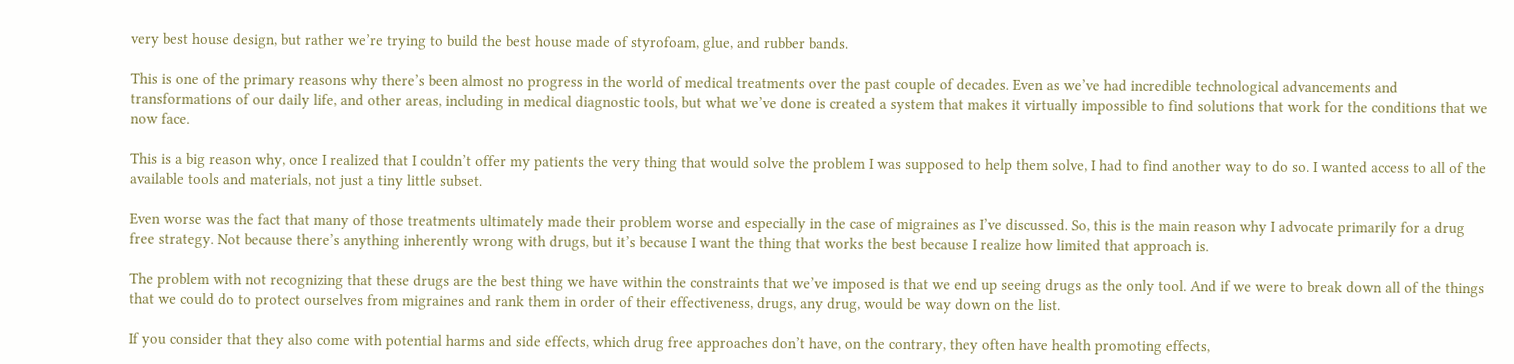very best house design, but rather we’re trying to build the best house made of styrofoam, glue, and rubber bands.

This is one of the primary reasons why there’s been almost no progress in the world of medical treatments over the past couple of decades. Even as we’ve had incredible technological advancements and transformations of our daily life, and other areas, including in medical diagnostic tools, but what we’ve done is created a system that makes it virtually impossible to find solutions that work for the conditions that we now face.

This is a big reason why, once I realized that I couldn’t offer my patients the very thing that would solve the problem I was supposed to help them solve, I had to find another way to do so. I wanted access to all of the available tools and materials, not just a tiny little subset.

Even worse was the fact that many of those treatments ultimately made their problem worse and especially in the case of migraines as I’ve discussed. So, this is the main reason why I advocate primarily for a drug free strategy. Not because there’s anything inherently wrong with drugs, but it’s because I want the thing that works the best because I realize how limited that approach is.

The problem with not recognizing that these drugs are the best thing we have within the constraints that we’ve imposed is that we end up seeing drugs as the only tool. And if we were to break down all of the things that we could do to protect ourselves from migraines and rank them in order of their effectiveness, drugs, any drug, would be way down on the list.

If you consider that they also come with potential harms and side effects, which drug free approaches don’t have, on the contrary, they often have health promoting effects,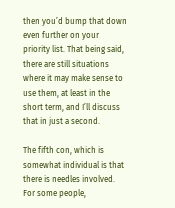then you’d bump that down even further on your priority list. That being said, there are still situations where it may make sense to use them, at least in the short term, and I’ll discuss that in just a second.

The fifth con, which is somewhat individual is that there is needles involved. For some people,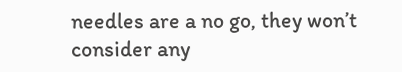needles are a no go, they won’t consider any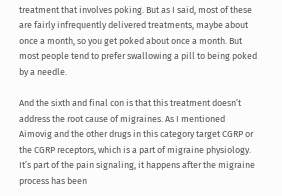treatment that involves poking. But as I said, most of these are fairly infrequently delivered treatments, maybe about once a month, so you get poked about once a month. But most people tend to prefer swallowing a pill to being poked by a needle.

And the sixth and final con is that this treatment doesn’t address the root cause of migraines. As I mentioned Aimovig and the other drugs in this category target CGRP or the CGRP receptors, which is a part of migraine physiology. It’s part of the pain signaling, it happens after the migraine process has been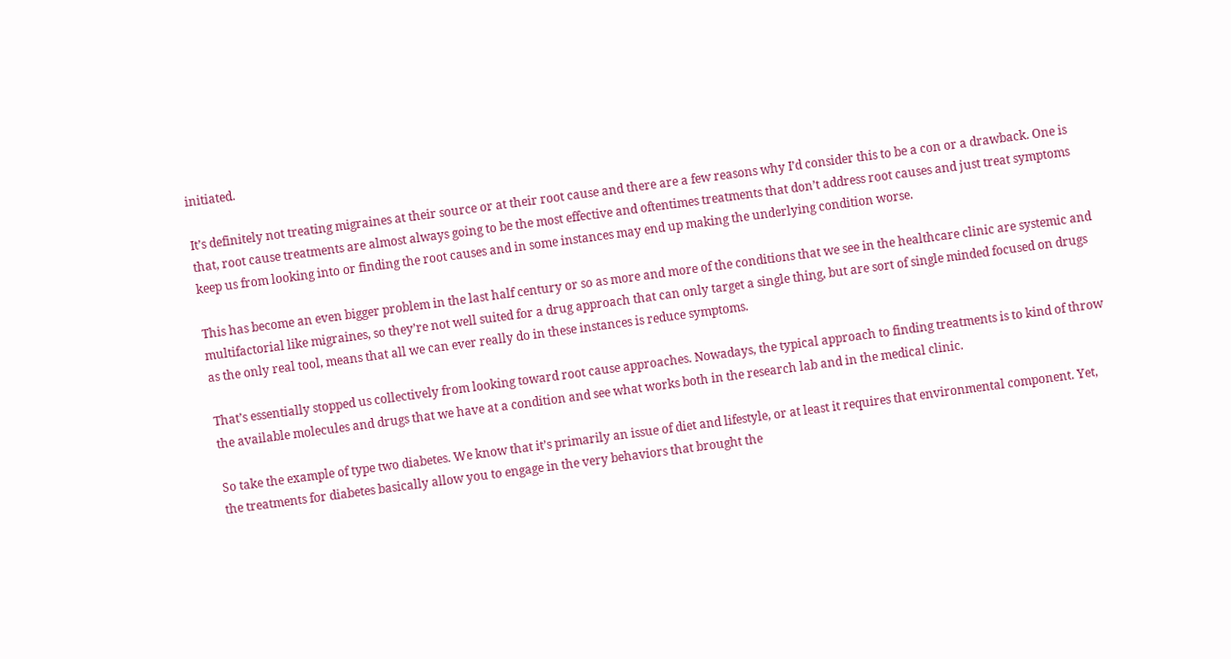initiated.

It’s definitely not treating migraines at their source or at their root cause and there are a few reasons why I’d consider this to be a con or a drawback. One is that, root cause treatments are almost always going to be the most effective and oftentimes treatments that don’t address root causes and just treat symptoms keep us from looking into or finding the root causes and in some instances may end up making the underlying condition worse.

This has become an even bigger problem in the last half century or so as more and more of the conditions that we see in the healthcare clinic are systemic and multifactorial like migraines, so they’re not well suited for a drug approach that can only target a single thing, but are sort of single minded focused on drugs as the only real tool, means that all we can ever really do in these instances is reduce symptoms.

That’s essentially stopped us collectively from looking toward root cause approaches. Nowadays, the typical approach to finding treatments is to kind of throw the available molecules and drugs that we have at a condition and see what works both in the research lab and in the medical clinic.

So take the example of type two diabetes. We know that it’s primarily an issue of diet and lifestyle, or at least it requires that environmental component. Yet, the treatments for diabetes basically allow you to engage in the very behaviors that brought the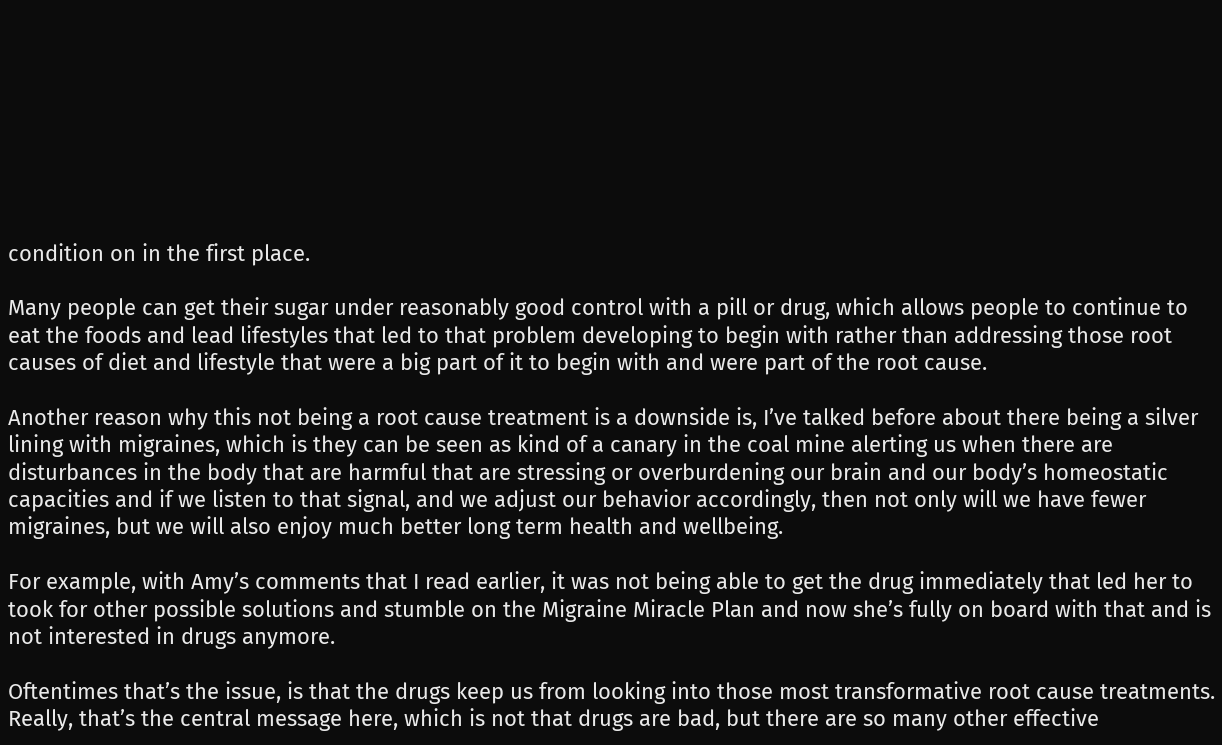condition on in the first place.

Many people can get their sugar under reasonably good control with a pill or drug, which allows people to continue to eat the foods and lead lifestyles that led to that problem developing to begin with rather than addressing those root causes of diet and lifestyle that were a big part of it to begin with and were part of the root cause.

Another reason why this not being a root cause treatment is a downside is, I’ve talked before about there being a silver lining with migraines, which is they can be seen as kind of a canary in the coal mine alerting us when there are disturbances in the body that are harmful that are stressing or overburdening our brain and our body’s homeostatic capacities and if we listen to that signal, and we adjust our behavior accordingly, then not only will we have fewer migraines, but we will also enjoy much better long term health and wellbeing.

For example, with Amy’s comments that I read earlier, it was not being able to get the drug immediately that led her to took for other possible solutions and stumble on the Migraine Miracle Plan and now she’s fully on board with that and is not interested in drugs anymore.

Oftentimes that’s the issue, is that the drugs keep us from looking into those most transformative root cause treatments. Really, that’s the central message here, which is not that drugs are bad, but there are so many other effective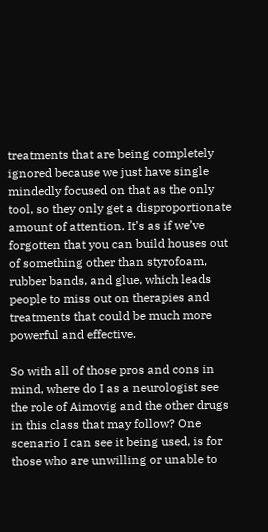treatments that are being completely ignored because we just have single mindedly focused on that as the only tool, so they only get a disproportionate amount of attention. It’s as if we’ve forgotten that you can build houses out of something other than styrofoam, rubber bands, and glue, which leads people to miss out on therapies and treatments that could be much more powerful and effective.

So with all of those pros and cons in mind, where do I as a neurologist see the role of Aimovig and the other drugs in this class that may follow? One scenario I can see it being used, is for those who are unwilling or unable to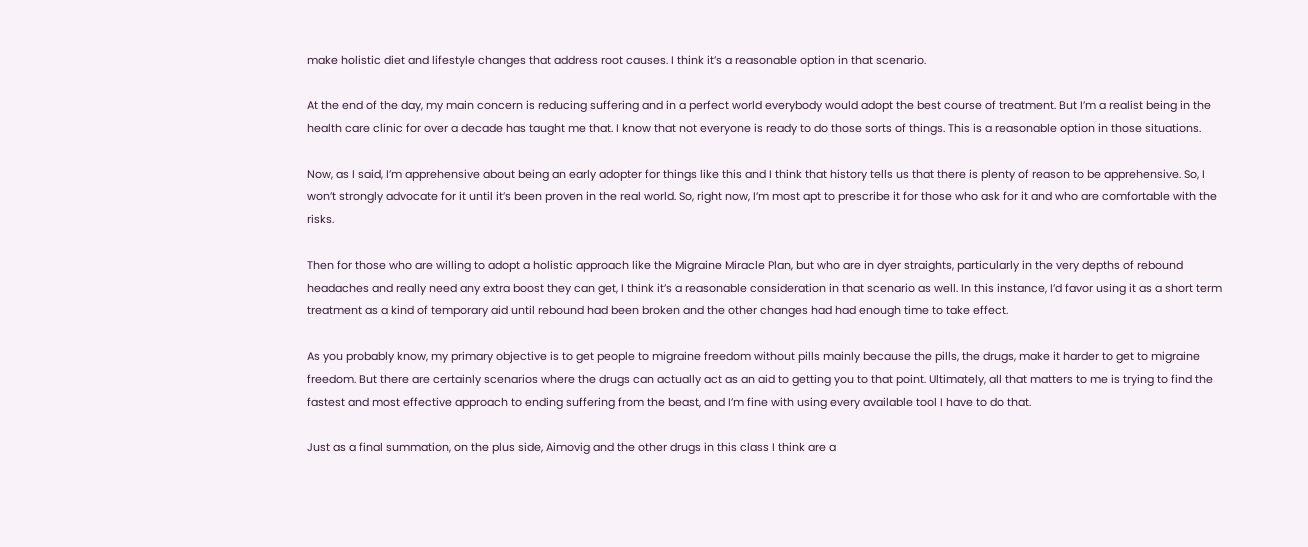make holistic diet and lifestyle changes that address root causes. I think it’s a reasonable option in that scenario.

At the end of the day, my main concern is reducing suffering and in a perfect world everybody would adopt the best course of treatment. But I’m a realist being in the health care clinic for over a decade has taught me that. I know that not everyone is ready to do those sorts of things. This is a reasonable option in those situations.

Now, as I said, I’m apprehensive about being an early adopter for things like this and I think that history tells us that there is plenty of reason to be apprehensive. So, I won’t strongly advocate for it until it’s been proven in the real world. So, right now, I’m most apt to prescribe it for those who ask for it and who are comfortable with the risks.

Then for those who are willing to adopt a holistic approach like the Migraine Miracle Plan, but who are in dyer straights, particularly in the very depths of rebound headaches and really need any extra boost they can get, I think it’s a reasonable consideration in that scenario as well. In this instance, I’d favor using it as a short term treatment as a kind of temporary aid until rebound had been broken and the other changes had had enough time to take effect.

As you probably know, my primary objective is to get people to migraine freedom without pills mainly because the pills, the drugs, make it harder to get to migraine freedom. But there are certainly scenarios where the drugs can actually act as an aid to getting you to that point. Ultimately, all that matters to me is trying to find the fastest and most effective approach to ending suffering from the beast, and I’m fine with using every available tool I have to do that.

Just as a final summation, on the plus side, Aimovig and the other drugs in this class I think are a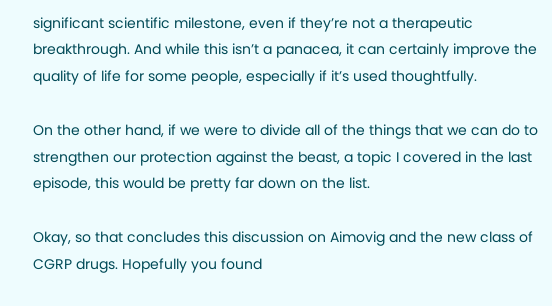significant scientific milestone, even if they’re not a therapeutic breakthrough. And while this isn’t a panacea, it can certainly improve the quality of life for some people, especially if it’s used thoughtfully.

On the other hand, if we were to divide all of the things that we can do to strengthen our protection against the beast, a topic I covered in the last episode, this would be pretty far down on the list.

Okay, so that concludes this discussion on Aimovig and the new class of CGRP drugs. Hopefully you found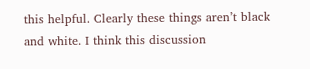this helpful. Clearly these things aren’t black and white. I think this discussion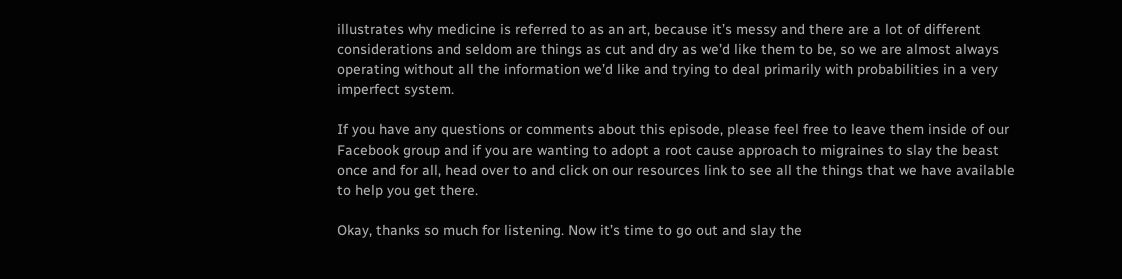illustrates why medicine is referred to as an art, because it’s messy and there are a lot of different considerations and seldom are things as cut and dry as we’d like them to be, so we are almost always operating without all the information we’d like and trying to deal primarily with probabilities in a very imperfect system.

If you have any questions or comments about this episode, please feel free to leave them inside of our Facebook group and if you are wanting to adopt a root cause approach to migraines to slay the beast once and for all, head over to and click on our resources link to see all the things that we have available to help you get there.

Okay, thanks so much for listening. Now it’s time to go out and slay the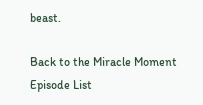beast.

Back to the Miracle Moment Episode List